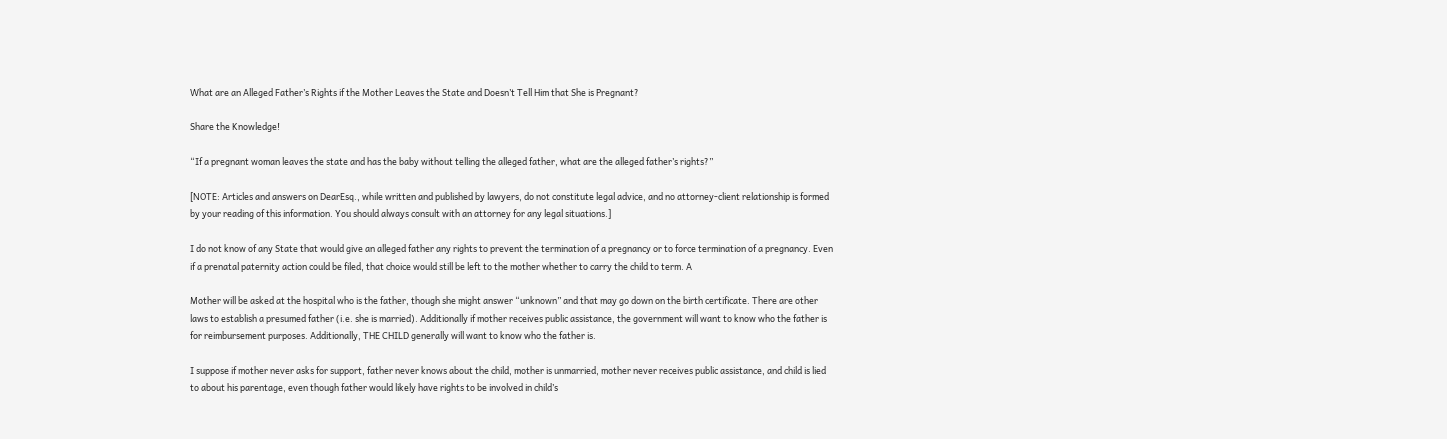What are an Alleged Father’s Rights if the Mother Leaves the State and Doesn’t Tell Him that She is Pregnant?

Share the Knowledge!

“If a pregnant woman leaves the state and has the baby without telling the alleged father, what are the alleged father’s rights?”

[NOTE: Articles and answers on DearEsq., while written and published by lawyers, do not constitute legal advice, and no attorney-client relationship is formed by your reading of this information. You should always consult with an attorney for any legal situations.]

I do not know of any State that would give an alleged father any rights to prevent the termination of a pregnancy or to force termination of a pregnancy. Even if a prenatal paternity action could be filed, that choice would still be left to the mother whether to carry the child to term. A

Mother will be asked at the hospital who is the father, though she might answer “unknown” and that may go down on the birth certificate. There are other laws to establish a presumed father (i.e. she is married). Additionally if mother receives public assistance, the government will want to know who the father is for reimbursement purposes. Additionally, THE CHILD generally will want to know who the father is.

I suppose if mother never asks for support, father never knows about the child, mother is unmarried, mother never receives public assistance, and child is lied to about his parentage, even though father would likely have rights to be involved in child’s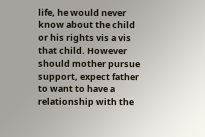life, he would never know about the child or his rights vis a vis that child. However should mother pursue support, expect father to want to have a relationship with the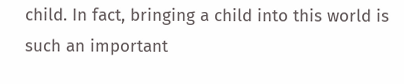child. In fact, bringing a child into this world is such an important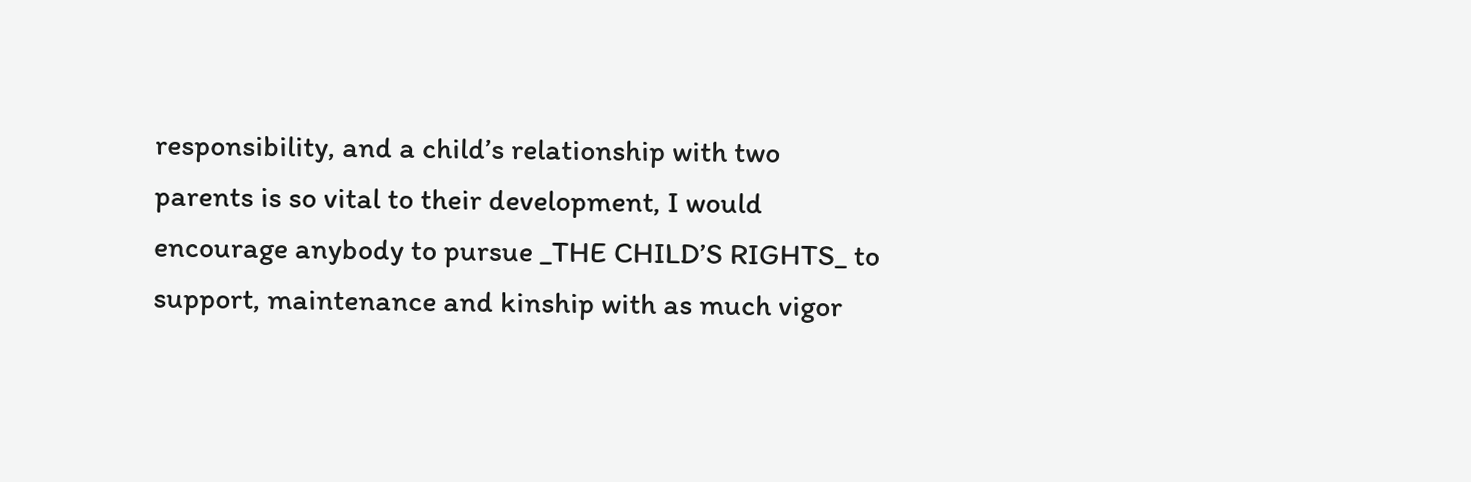responsibility, and a child’s relationship with two parents is so vital to their development, I would encourage anybody to pursue _THE CHILD’S RIGHTS_ to support, maintenance and kinship with as much vigor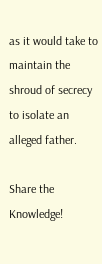as it would take to maintain the shroud of secrecy to isolate an alleged father.

Share the Knowledge!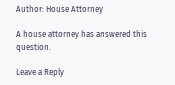Author: House Attorney

A house attorney has answered this question.

Leave a Reply